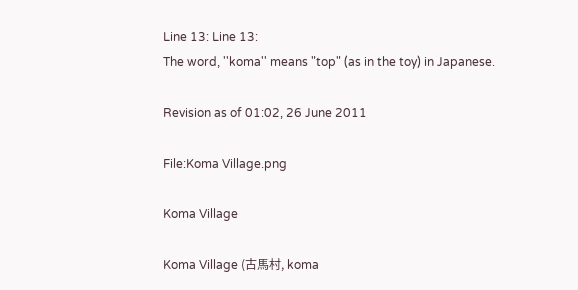Line 13: Line 13:
The word, ''koma'' means "top" (as in the toy) in Japanese.

Revision as of 01:02, 26 June 2011

File:Koma Village.png

Koma Village

Koma Village (古馬村, koma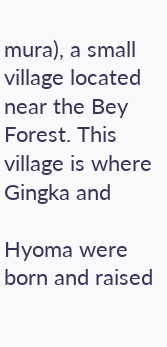mura), a small village located near the Bey Forest. This village is where Gingka and

Hyoma were born and raised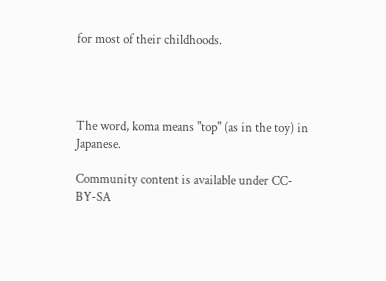for most of their childhoods.




The word, koma means "top" (as in the toy) in Japanese.

Community content is available under CC-BY-SA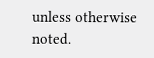unless otherwise noted.